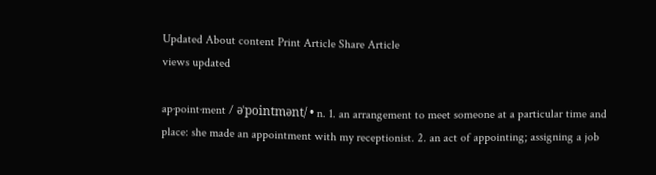Updated About content Print Article Share Article
views updated

ap·point·ment / əˈpointmənt/ • n. 1. an arrangement to meet someone at a particular time and place: she made an appointment with my receptionist. 2. an act of appointing; assigning a job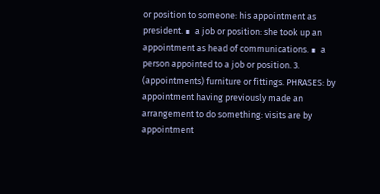or position to someone: his appointment as president. ∎  a job or position: she took up an appointment as head of communications. ∎  a person appointed to a job or position. 3. (appointments) furniture or fittings. PHRASES: by appointment having previously made an arrangement to do something: visits are by appointment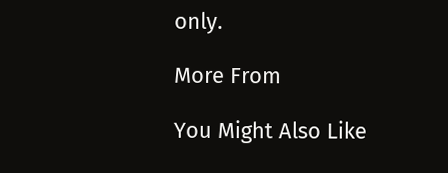only.

More From

You Might Also Like